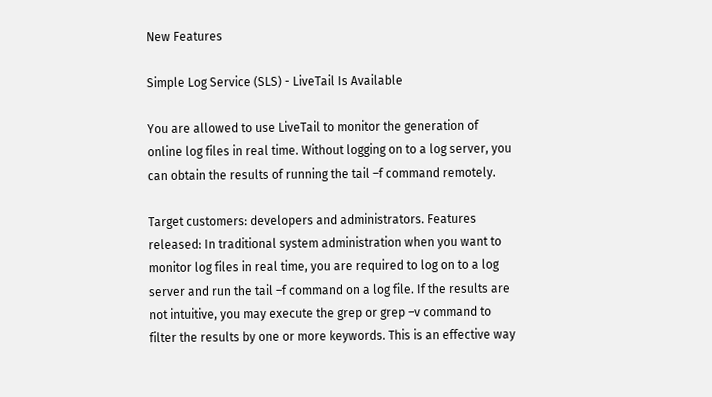New Features

Simple Log Service (SLS) - LiveTail Is Available

You are allowed to use LiveTail to monitor the generation of online log files in real time. Without logging on to a log server, you can obtain the results of running the tail –f command remotely.

Target customers: developers and administrators. Features released: In traditional system administration when you want to monitor log files in real time, you are required to log on to a log server and run the tail –f command on a log file. If the results are not intuitive, you may execute the grep or grep –v command to filter the results by one or more keywords. This is an effective way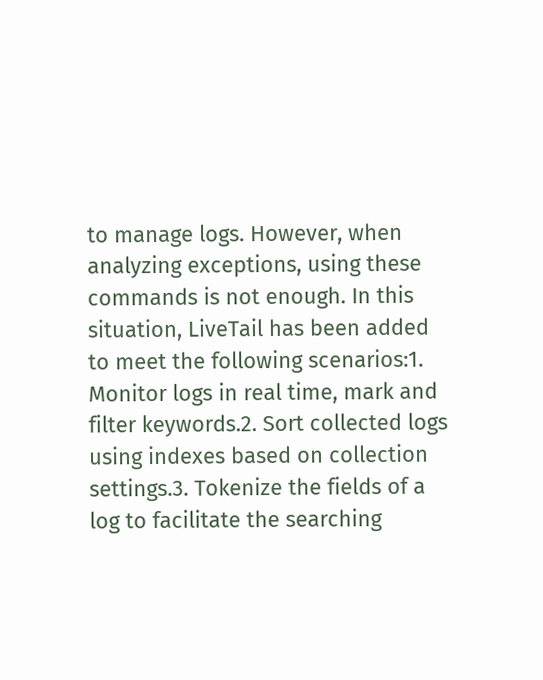to manage logs. However, when analyzing exceptions, using these commands is not enough. In this situation, LiveTail has been added to meet the following scenarios:1. Monitor logs in real time, mark and filter keywords.2. Sort collected logs using indexes based on collection settings.3. Tokenize the fields of a log to facilitate the searching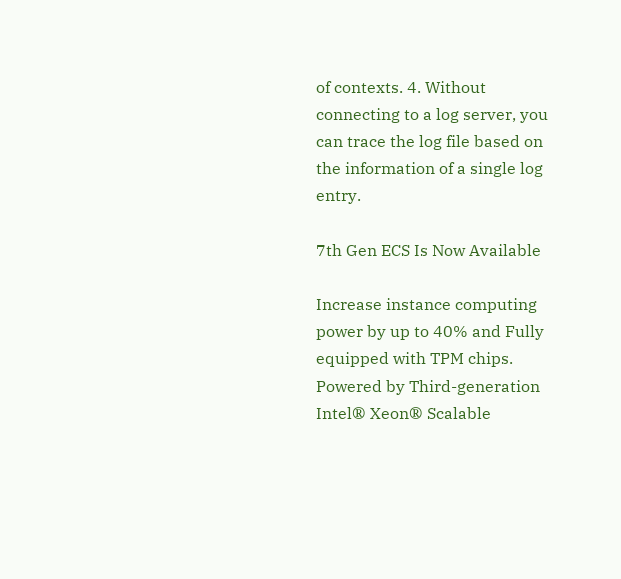of contexts. 4. Without connecting to a log server, you can trace the log file based on the information of a single log entry.

7th Gen ECS Is Now Available

Increase instance computing power by up to 40% and Fully equipped with TPM chips.
Powered by Third-generation Intel® Xeon® Scalable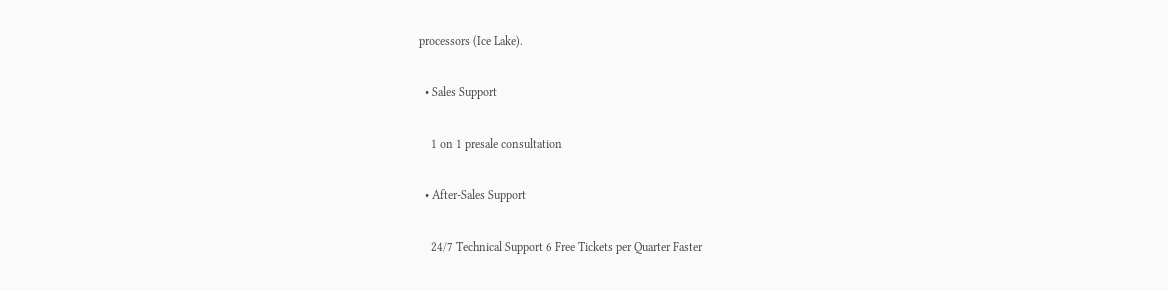processors (Ice Lake).

  • Sales Support

    1 on 1 presale consultation

  • After-Sales Support

    24/7 Technical Support 6 Free Tickets per Quarter Faster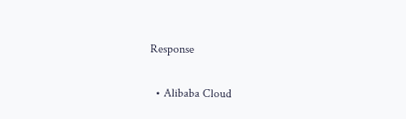Response

  • Alibaba Cloud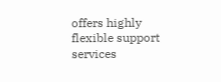offers highly flexible support services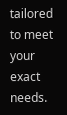tailored to meet your exact needs.